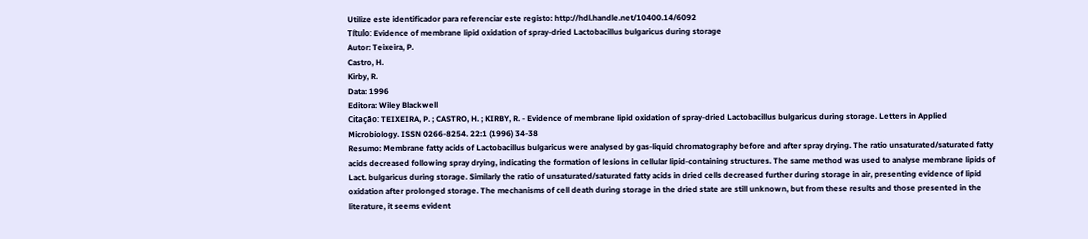Utilize este identificador para referenciar este registo: http://hdl.handle.net/10400.14/6092
Título: Evidence of membrane lipid oxidation of spray-dried Lactobacillus bulgaricus during storage
Autor: Teixeira, P.
Castro, H.
Kirby, R.
Data: 1996
Editora: Wiley Blackwell
Citação: TEIXEIRA, P. ; CASTRO, H. ; KIRBY, R. - Evidence of membrane lipid oxidation of spray-dried Lactobacillus bulgaricus during storage. Letters in Applied Microbiology. ISSN 0266-8254. 22:1 (1996) 34-38
Resumo: Membrane fatty acids of Lactobacillus bulgaricus were analysed by gas-liquid chromatography before and after spray drying. The ratio unsaturated/saturated fatty acids decreased following spray drying, indicating the formation of lesions in cellular lipid-containing structures. The same method was used to analyse membrane lipids of Lact. bulgaricus during storage. Similarly the ratio of unsaturated/saturated fatty acids in dried cells decreased further during storage in air, presenting evidence of lipid oxidation after prolonged storage. The mechanisms of cell death during storage in the dried state are still unknown, but from these results and those presented in the literature, it seems evident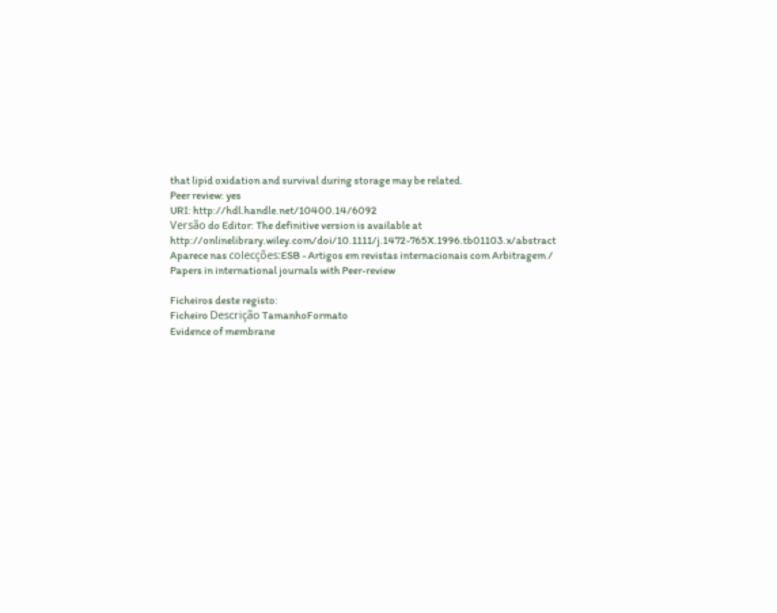that lipid oxidation and survival during storage may be related.
Peer review: yes
URI: http://hdl.handle.net/10400.14/6092
Versão do Editor: The definitive version is available at http://onlinelibrary.wiley.com/doi/10.1111/j.1472-765X.1996.tb01103.x/abstract
Aparece nas colecções:ESB - Artigos em revistas internacionais com Arbitragem / Papers in international journals with Peer-review

Ficheiros deste registo:
Ficheiro Descrição TamanhoFormato
Evidence of membrane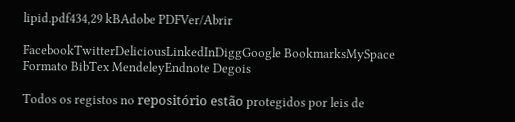lipid.pdf434,29 kBAdobe PDFVer/Abrir

FacebookTwitterDeliciousLinkedInDiggGoogle BookmarksMySpace
Formato BibTex MendeleyEndnote Degois

Todos os registos no repositório estão protegidos por leis de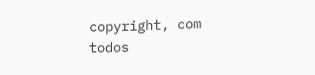copyright, com todos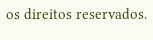os direitos reservados.